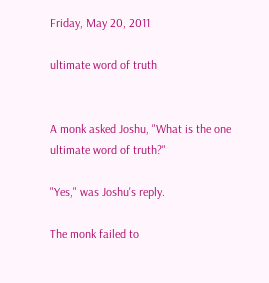Friday, May 20, 2011

ultimate word of truth


A monk asked Joshu, "What is the one ultimate word of truth?"

"Yes," was Joshu's reply.

The monk failed to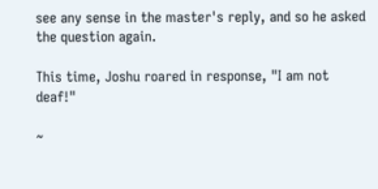see any sense in the master's reply, and so he asked the question again.

This time, Joshu roared in response, "I am not deaf!"

~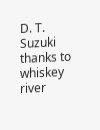D. T. Suzuki
thanks to whiskey river